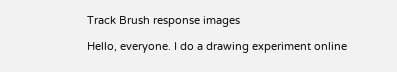Track Brush response images

Hello, everyone. I do a drawing experiment online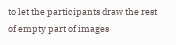to let the participants draw the rest of empty part of images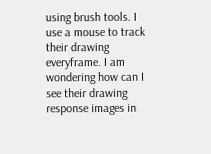using brush tools. I use a mouse to track their drawing everyframe. I am wondering how can I see their drawing response images in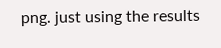png. just using the results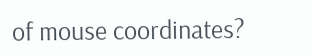of mouse coordinates?